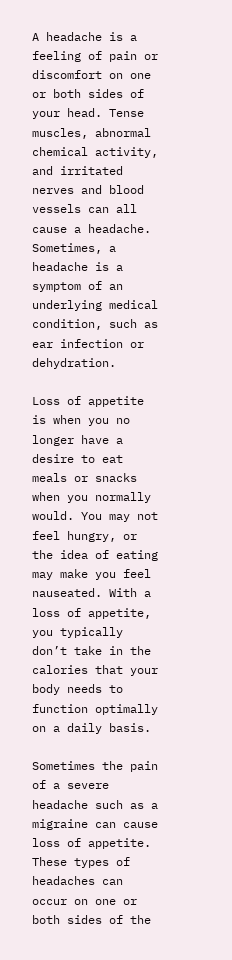A headache is a feeling of pain or discomfort on one or both sides of your head. Tense muscles, abnormal chemical activity, and irritated nerves and blood vessels can all cause a headache. Sometimes, a headache is a symptom of an underlying medical condition, such as ear infection or dehydration.

Loss of appetite is when you no longer have a desire to eat meals or snacks when you normally would. You may not feel hungry, or the idea of eating may make you feel nauseated. With a loss of appetite, you typically don’t take in the calories that your body needs to function optimally on a daily basis.

Sometimes the pain of a severe headache such as a migraine can cause loss of appetite. These types of headaches can occur on one or both sides of the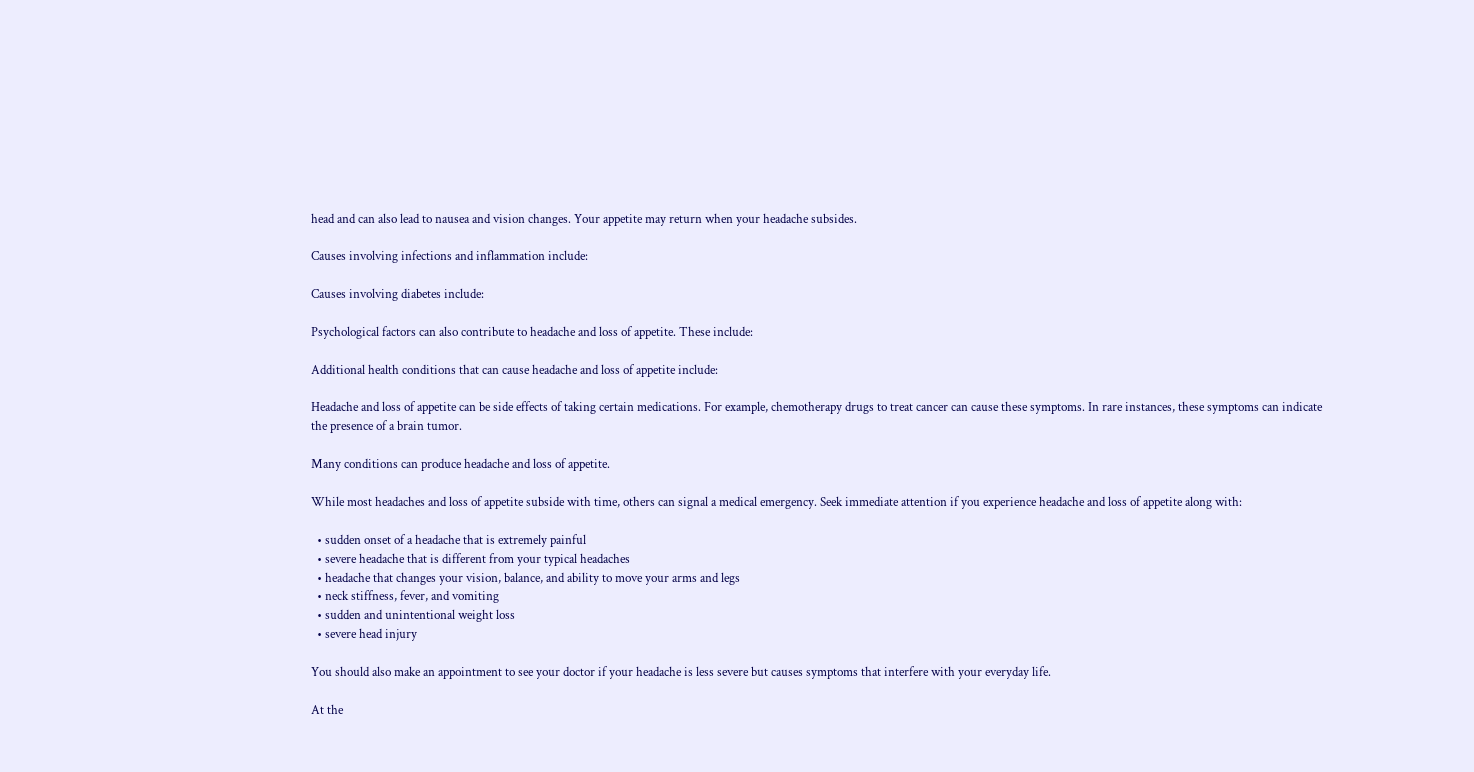head and can also lead to nausea and vision changes. Your appetite may return when your headache subsides.

Causes involving infections and inflammation include:

Causes involving diabetes include:

Psychological factors can also contribute to headache and loss of appetite. These include:

Additional health conditions that can cause headache and loss of appetite include:

Headache and loss of appetite can be side effects of taking certain medications. For example, chemotherapy drugs to treat cancer can cause these symptoms. In rare instances, these symptoms can indicate the presence of a brain tumor.

Many conditions can produce headache and loss of appetite.

While most headaches and loss of appetite subside with time, others can signal a medical emergency. Seek immediate attention if you experience headache and loss of appetite along with:

  • sudden onset of a headache that is extremely painful
  • severe headache that is different from your typical headaches
  • headache that changes your vision, balance, and ability to move your arms and legs
  • neck stiffness, fever, and vomiting
  • sudden and unintentional weight loss
  • severe head injury

You should also make an appointment to see your doctor if your headache is less severe but causes symptoms that interfere with your everyday life.

At the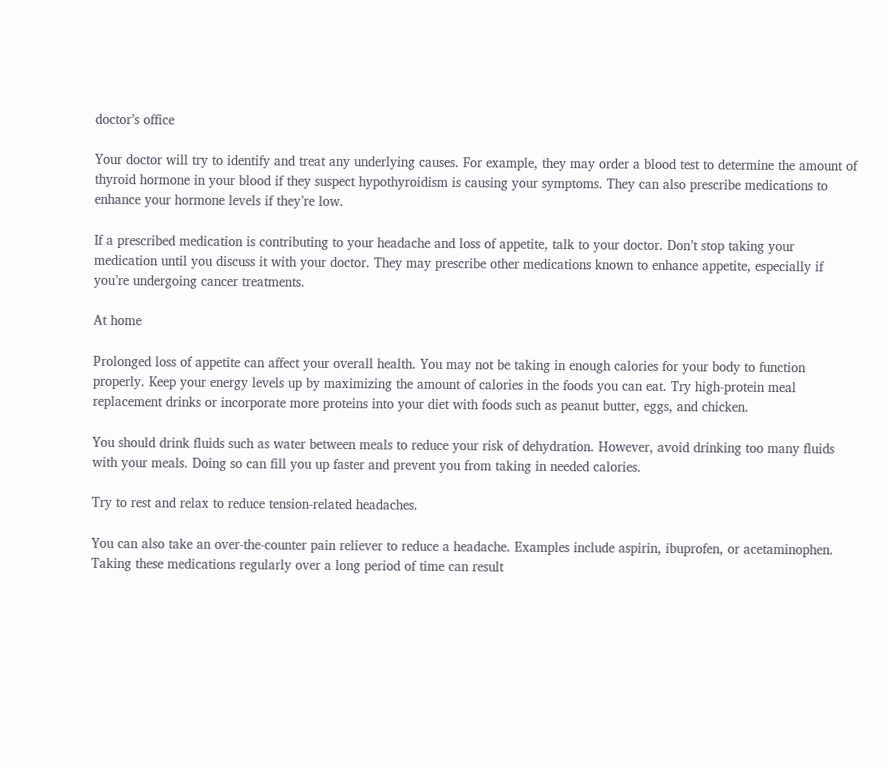doctor’s office

Your doctor will try to identify and treat any underlying causes. For example, they may order a blood test to determine the amount of thyroid hormone in your blood if they suspect hypothyroidism is causing your symptoms. They can also prescribe medications to enhance your hormone levels if they’re low.

If a prescribed medication is contributing to your headache and loss of appetite, talk to your doctor. Don’t stop taking your medication until you discuss it with your doctor. They may prescribe other medications known to enhance appetite, especially if you’re undergoing cancer treatments.

At home

Prolonged loss of appetite can affect your overall health. You may not be taking in enough calories for your body to function properly. Keep your energy levels up by maximizing the amount of calories in the foods you can eat. Try high-protein meal replacement drinks or incorporate more proteins into your diet with foods such as peanut butter, eggs, and chicken.

You should drink fluids such as water between meals to reduce your risk of dehydration. However, avoid drinking too many fluids with your meals. Doing so can fill you up faster and prevent you from taking in needed calories.

Try to rest and relax to reduce tension-related headaches.

You can also take an over-the-counter pain reliever to reduce a headache. Examples include aspirin, ibuprofen, or acetaminophen. Taking these medications regularly over a long period of time can result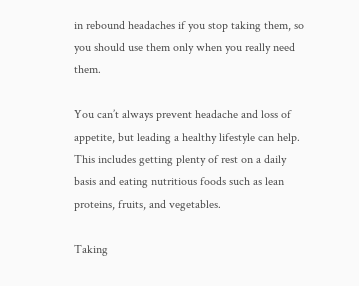in rebound headaches if you stop taking them, so you should use them only when you really need them.

You can’t always prevent headache and loss of appetite, but leading a healthy lifestyle can help. This includes getting plenty of rest on a daily basis and eating nutritious foods such as lean proteins, fruits, and vegetables.

Taking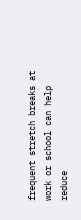frequent stretch breaks at work or school can help reduce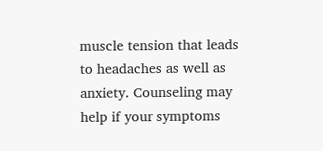muscle tension that leads to headaches as well as anxiety. Counseling may help if your symptoms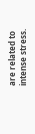are related to intense stress.